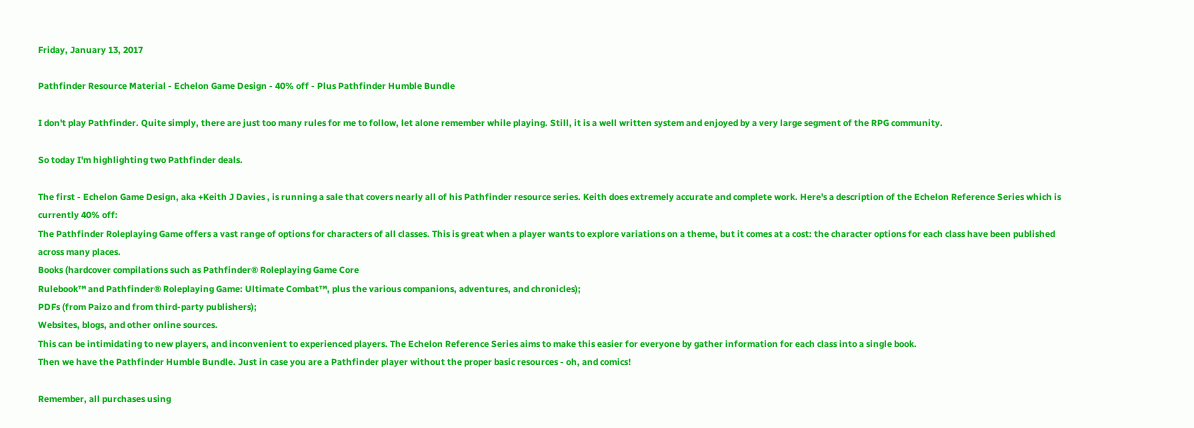Friday, January 13, 2017

Pathfinder Resource Material - Echelon Game Design - 40% off - Plus Pathfinder Humble Bundle

I don't play Pathfinder. Quite simply, there are just too many rules for me to follow, let alone remember while playing. Still, it is a well written system and enjoyed by a very large segment of the RPG community.

So today I'm highlighting two Pathfinder deals.

The first - Echelon Game Design, aka +Keith J Davies , is running a sale that covers nearly all of his Pathfinder resource series. Keith does extremely accurate and complete work. Here's a description of the Echelon Reference Series which is currently 40% off:
The Pathfinder Roleplaying Game offers a vast range of options for characters of all classes. This is great when a player wants to explore variations on a theme, but it comes at a cost: the character options for each class have been published across many places.
Books (hardcover compilations such as Pathfinder® Roleplaying Game Core
Rulebook™ and Pathfinder® Roleplaying Game: Ultimate Combat™, plus the various companions, adventures, and chronicles);
PDFs (from Paizo and from third-party publishers);
Websites, blogs, and other online sources.
This can be intimidating to new players, and inconvenient to experienced players. The Echelon Reference Series aims to make this easier for everyone by gather information for each class into a single book.
Then we have the Pathfinder Humble Bundle. Just in case you are a Pathfinder player without the proper basic resources - oh, and comics!

Remember, all purchases using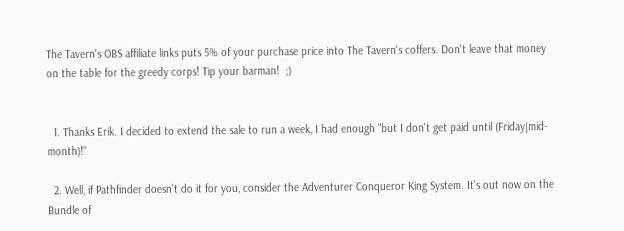The Tavern's OBS affiliate links puts 5% of your purchase price into The Tavern's coffers. Don't leave that money on the table for the greedy corps! Tip your barman!  ;)


  1. Thanks Erik. I decided to extend the sale to run a week, I had enough "but I don't get paid until (Friday|mid-month)!"

  2. Well, if Pathfinder doesn't do it for you, consider the Adventurer Conqueror King System. It's out now on the Bundle of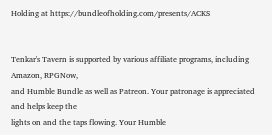Holding at https://bundleofholding.com/presents/ACKS


Tenkar's Tavern is supported by various affiliate programs, including Amazon, RPGNow,
and Humble Bundle as well as Patreon. Your patronage is appreciated and helps keep the
lights on and the taps flowing. Your Humble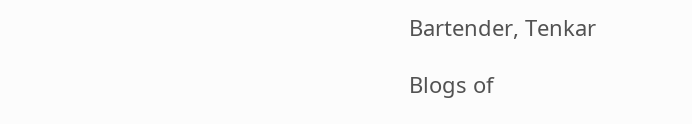Bartender, Tenkar

Blogs of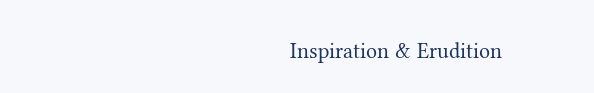Inspiration & Erudition